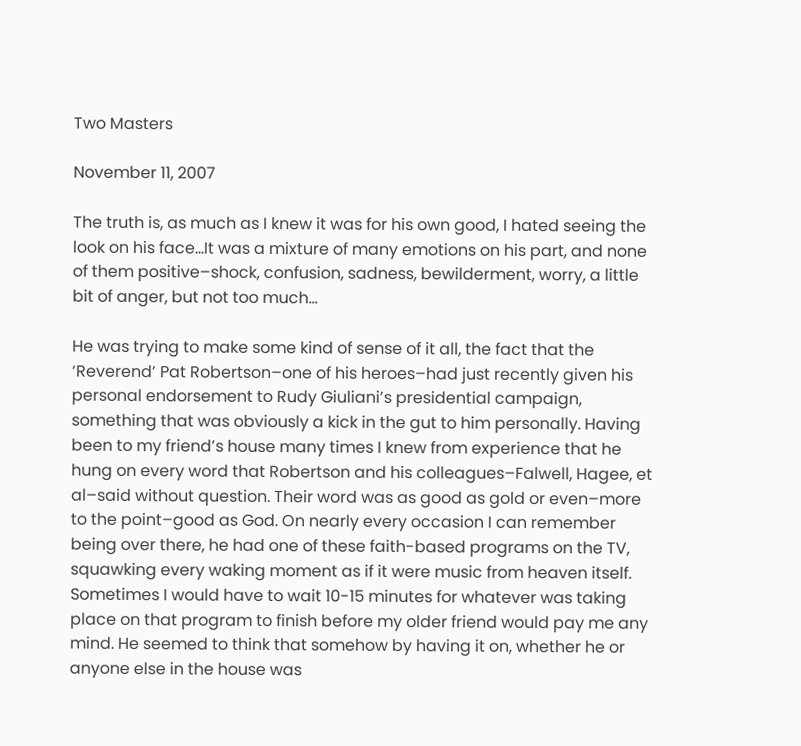Two Masters

November 11, 2007

The truth is, as much as I knew it was for his own good, I hated seeing the look on his face…It was a mixture of many emotions on his part, and none of them positive–shock, confusion, sadness, bewilderment, worry, a little bit of anger, but not too much…

He was trying to make some kind of sense of it all, the fact that the ‘Reverend’ Pat Robertson–one of his heroes–had just recently given his personal endorsement to Rudy Giuliani’s presidential campaign, something that was obviously a kick in the gut to him personally. Having been to my friend’s house many times I knew from experience that he hung on every word that Robertson and his colleagues–Falwell, Hagee, et al–said without question. Their word was as good as gold or even–more to the point–good as God. On nearly every occasion I can remember being over there, he had one of these faith-based programs on the TV, squawking every waking moment as if it were music from heaven itself. Sometimes I would have to wait 10-15 minutes for whatever was taking place on that program to finish before my older friend would pay me any mind. He seemed to think that somehow by having it on, whether he or anyone else in the house was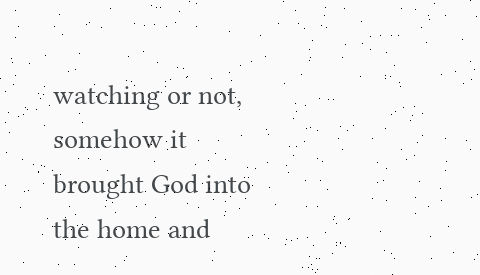watching or not, somehow it brought God into the home and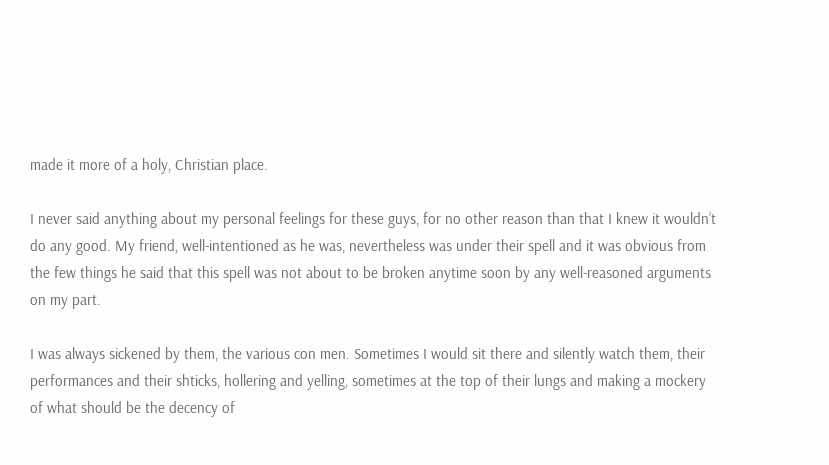made it more of a holy, Christian place.

I never said anything about my personal feelings for these guys, for no other reason than that I knew it wouldn’t do any good. My friend, well-intentioned as he was, nevertheless was under their spell and it was obvious from the few things he said that this spell was not about to be broken anytime soon by any well-reasoned arguments on my part.

I was always sickened by them, the various con men. Sometimes I would sit there and silently watch them, their performances and their shticks, hollering and yelling, sometimes at the top of their lungs and making a mockery of what should be the decency of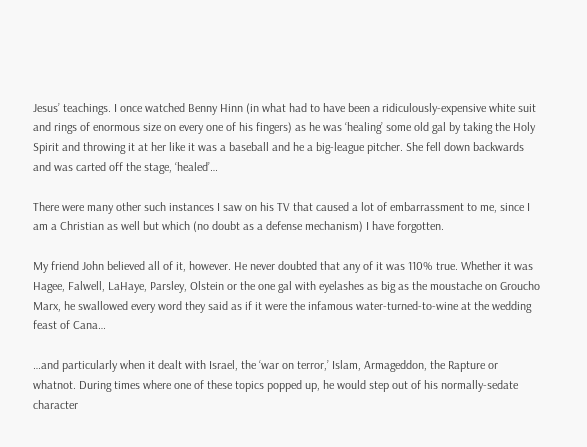Jesus’ teachings. I once watched Benny Hinn (in what had to have been a ridiculously-expensive white suit and rings of enormous size on every one of his fingers) as he was ‘healing’ some old gal by taking the Holy Spirit and throwing it at her like it was a baseball and he a big-league pitcher. She fell down backwards and was carted off the stage, ‘healed’…

There were many other such instances I saw on his TV that caused a lot of embarrassment to me, since I am a Christian as well but which (no doubt as a defense mechanism) I have forgotten.

My friend John believed all of it, however. He never doubted that any of it was 110% true. Whether it was Hagee, Falwell, LaHaye, Parsley, Olstein or the one gal with eyelashes as big as the moustache on Groucho Marx, he swallowed every word they said as if it were the infamous water-turned-to-wine at the wedding feast of Cana…

…and particularly when it dealt with Israel, the ‘war on terror,’ Islam, Armageddon, the Rapture or whatnot. During times where one of these topics popped up, he would step out of his normally-sedate character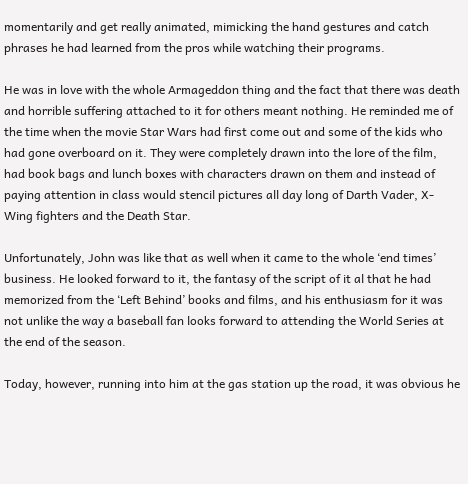momentarily and get really animated, mimicking the hand gestures and catch phrases he had learned from the pros while watching their programs.

He was in love with the whole Armageddon thing and the fact that there was death and horrible suffering attached to it for others meant nothing. He reminded me of the time when the movie Star Wars had first come out and some of the kids who had gone overboard on it. They were completely drawn into the lore of the film, had book bags and lunch boxes with characters drawn on them and instead of paying attention in class would stencil pictures all day long of Darth Vader, X-Wing fighters and the Death Star.

Unfortunately, John was like that as well when it came to the whole ‘end times’ business. He looked forward to it, the fantasy of the script of it al that he had memorized from the ‘Left Behind’ books and films, and his enthusiasm for it was not unlike the way a baseball fan looks forward to attending the World Series at the end of the season.

Today, however, running into him at the gas station up the road, it was obvious he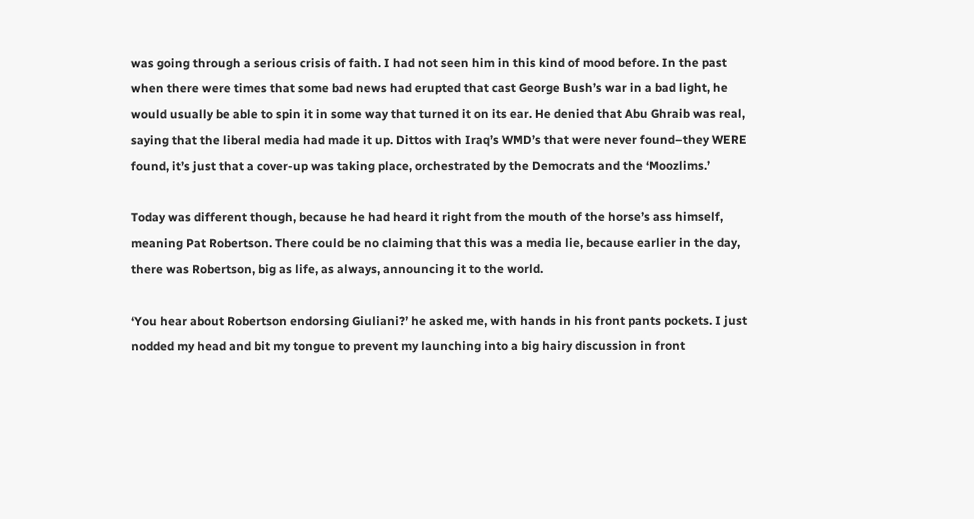was going through a serious crisis of faith. I had not seen him in this kind of mood before. In the past when there were times that some bad news had erupted that cast George Bush’s war in a bad light, he would usually be able to spin it in some way that turned it on its ear. He denied that Abu Ghraib was real, saying that the liberal media had made it up. Dittos with Iraq’s WMD’s that were never found–they WERE found, it’s just that a cover-up was taking place, orchestrated by the Democrats and the ‘Moozlims.’

Today was different though, because he had heard it right from the mouth of the horse’s ass himself, meaning Pat Robertson. There could be no claiming that this was a media lie, because earlier in the day, there was Robertson, big as life, as always, announcing it to the world.

‘You hear about Robertson endorsing Giuliani?’ he asked me, with hands in his front pants pockets. I just nodded my head and bit my tongue to prevent my launching into a big hairy discussion in front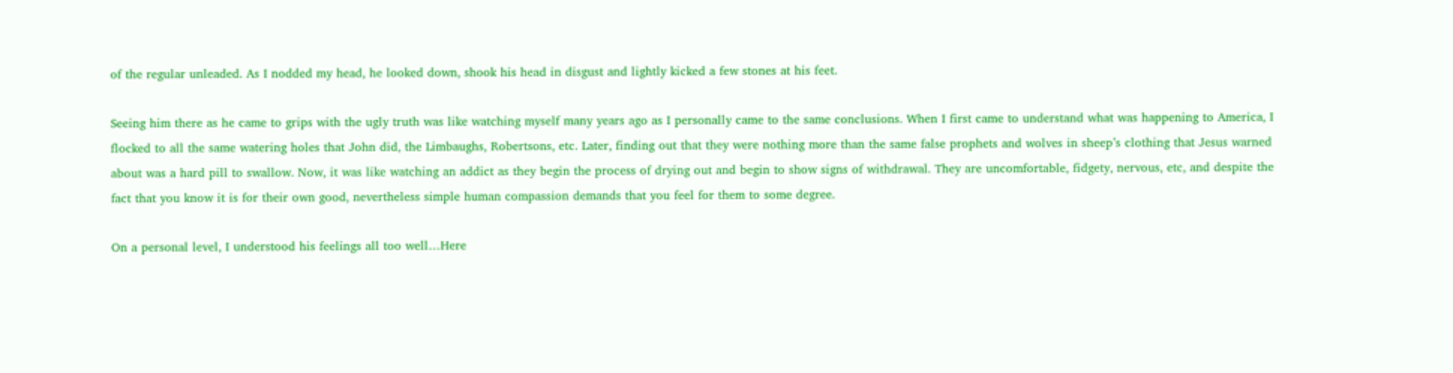of the regular unleaded. As I nodded my head, he looked down, shook his head in disgust and lightly kicked a few stones at his feet.

Seeing him there as he came to grips with the ugly truth was like watching myself many years ago as I personally came to the same conclusions. When I first came to understand what was happening to America, I flocked to all the same watering holes that John did, the Limbaughs, Robertsons, etc. Later, finding out that they were nothing more than the same false prophets and wolves in sheep’s clothing that Jesus warned about was a hard pill to swallow. Now, it was like watching an addict as they begin the process of drying out and begin to show signs of withdrawal. They are uncomfortable, fidgety, nervous, etc, and despite the fact that you know it is for their own good, nevertheless simple human compassion demands that you feel for them to some degree.

On a personal level, I understood his feelings all too well…Here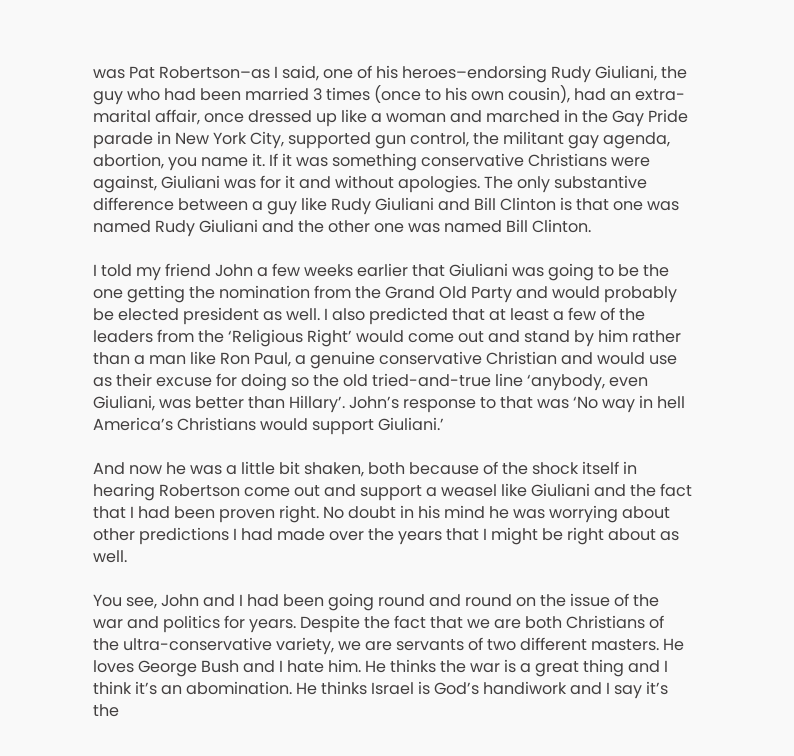was Pat Robertson–as I said, one of his heroes–endorsing Rudy Giuliani, the guy who had been married 3 times (once to his own cousin), had an extra-marital affair, once dressed up like a woman and marched in the Gay Pride parade in New York City, supported gun control, the militant gay agenda, abortion, you name it. If it was something conservative Christians were against, Giuliani was for it and without apologies. The only substantive difference between a guy like Rudy Giuliani and Bill Clinton is that one was named Rudy Giuliani and the other one was named Bill Clinton.

I told my friend John a few weeks earlier that Giuliani was going to be the one getting the nomination from the Grand Old Party and would probably be elected president as well. I also predicted that at least a few of the leaders from the ‘Religious Right’ would come out and stand by him rather than a man like Ron Paul, a genuine conservative Christian and would use as their excuse for doing so the old tried-and-true line ‘anybody, even Giuliani, was better than Hillary’. John’s response to that was ‘No way in hell America’s Christians would support Giuliani.’

And now he was a little bit shaken, both because of the shock itself in hearing Robertson come out and support a weasel like Giuliani and the fact that I had been proven right. No doubt in his mind he was worrying about other predictions I had made over the years that I might be right about as well.

You see, John and I had been going round and round on the issue of the war and politics for years. Despite the fact that we are both Christians of the ultra-conservative variety, we are servants of two different masters. He loves George Bush and I hate him. He thinks the war is a great thing and I think it’s an abomination. He thinks Israel is God’s handiwork and I say it’s the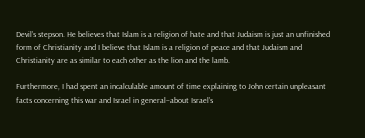Devil’s stepson. He believes that Islam is a religion of hate and that Judaism is just an unfinished form of Christianity and I believe that Islam is a religion of peace and that Judaism and Christianity are as similar to each other as the lion and the lamb.

Furthermore, I had spent an incalculable amount of time explaining to John certain unpleasant facts concerning this war and Israel in general–about Israel’s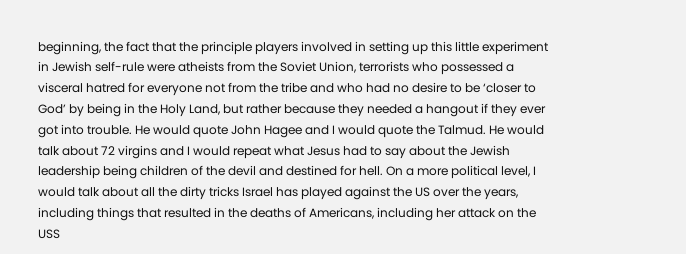beginning, the fact that the principle players involved in setting up this little experiment in Jewish self-rule were atheists from the Soviet Union, terrorists who possessed a visceral hatred for everyone not from the tribe and who had no desire to be ‘closer to God’ by being in the Holy Land, but rather because they needed a hangout if they ever got into trouble. He would quote John Hagee and I would quote the Talmud. He would talk about 72 virgins and I would repeat what Jesus had to say about the Jewish leadership being children of the devil and destined for hell. On a more political level, I would talk about all the dirty tricks Israel has played against the US over the years, including things that resulted in the deaths of Americans, including her attack on the USS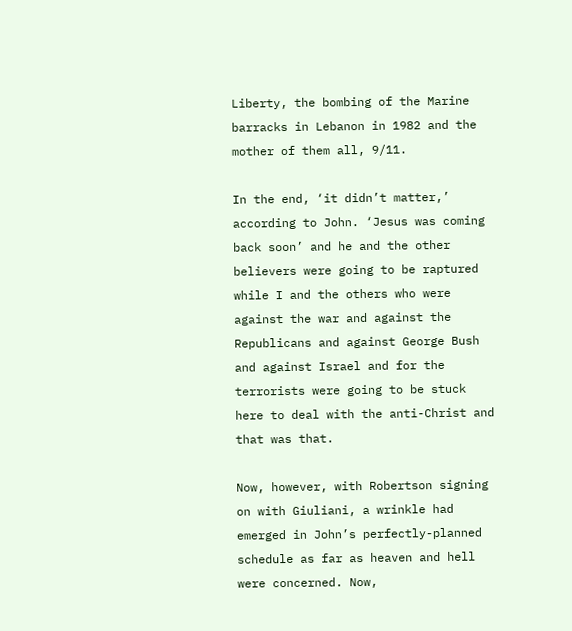Liberty, the bombing of the Marine barracks in Lebanon in 1982 and the mother of them all, 9/11.

In the end, ‘it didn’t matter,’ according to John. ‘Jesus was coming back soon’ and he and the other believers were going to be raptured while I and the others who were against the war and against the Republicans and against George Bush and against Israel and for the terrorists were going to be stuck here to deal with the anti-Christ and that was that.

Now, however, with Robertson signing on with Giuliani, a wrinkle had emerged in John’s perfectly-planned schedule as far as heaven and hell were concerned. Now,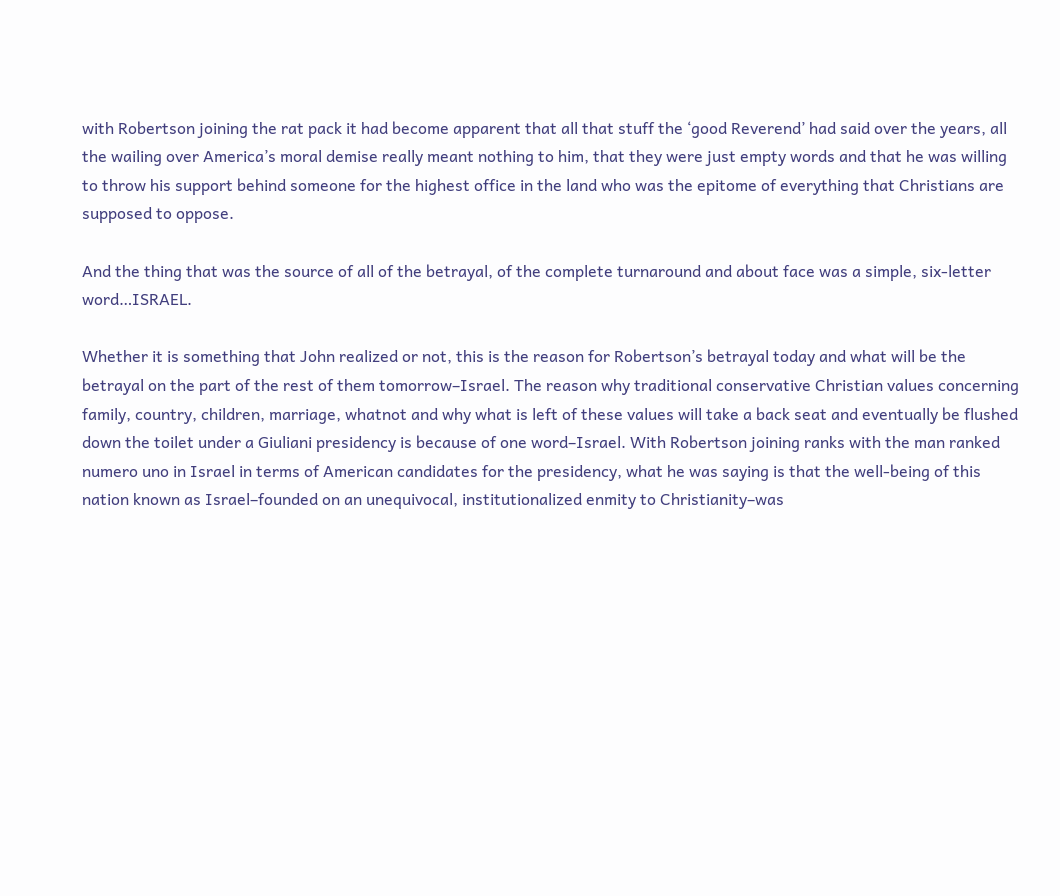with Robertson joining the rat pack it had become apparent that all that stuff the ‘good Reverend’ had said over the years, all the wailing over America’s moral demise really meant nothing to him, that they were just empty words and that he was willing to throw his support behind someone for the highest office in the land who was the epitome of everything that Christians are supposed to oppose.

And the thing that was the source of all of the betrayal, of the complete turnaround and about face was a simple, six-letter word…ISRAEL.

Whether it is something that John realized or not, this is the reason for Robertson’s betrayal today and what will be the betrayal on the part of the rest of them tomorrow–Israel. The reason why traditional conservative Christian values concerning family, country, children, marriage, whatnot and why what is left of these values will take a back seat and eventually be flushed down the toilet under a Giuliani presidency is because of one word–Israel. With Robertson joining ranks with the man ranked numero uno in Israel in terms of American candidates for the presidency, what he was saying is that the well-being of this nation known as Israel–founded on an unequivocal, institutionalized enmity to Christianity–was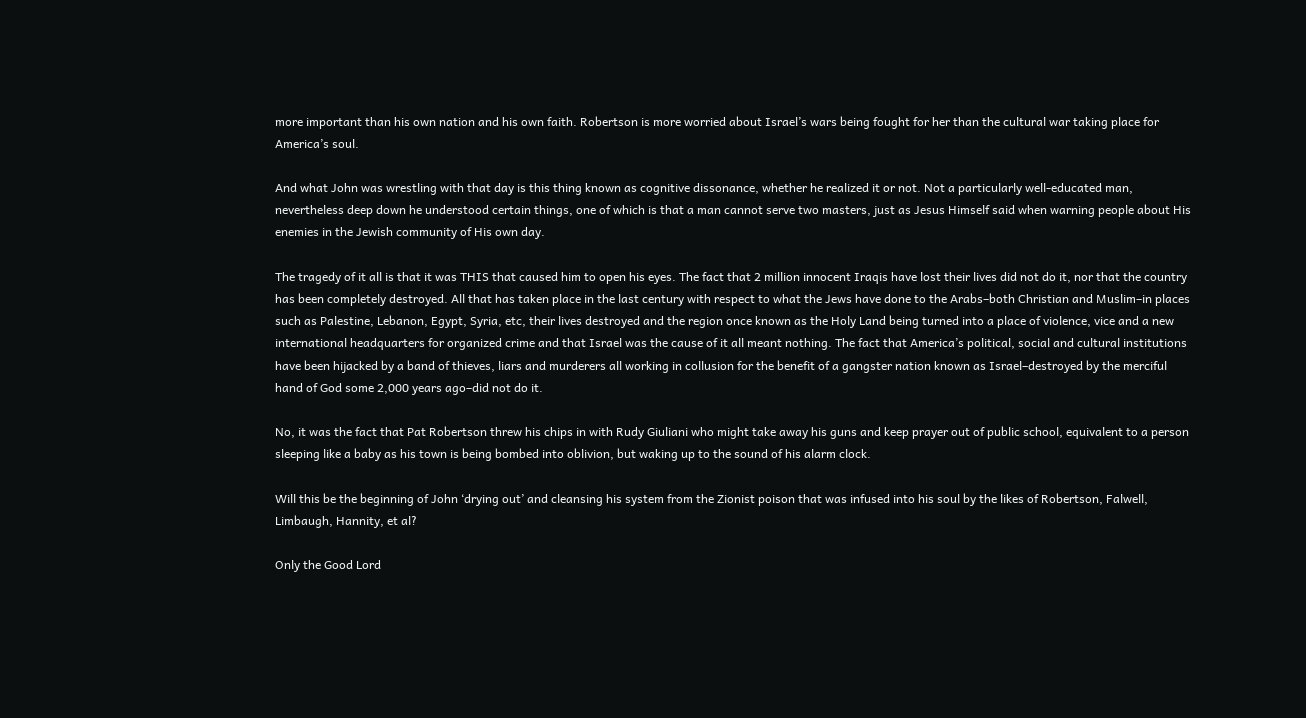more important than his own nation and his own faith. Robertson is more worried about Israel’s wars being fought for her than the cultural war taking place for America’s soul.

And what John was wrestling with that day is this thing known as cognitive dissonance, whether he realized it or not. Not a particularly well-educated man, nevertheless deep down he understood certain things, one of which is that a man cannot serve two masters, just as Jesus Himself said when warning people about His enemies in the Jewish community of His own day.

The tragedy of it all is that it was THIS that caused him to open his eyes. The fact that 2 million innocent Iraqis have lost their lives did not do it, nor that the country has been completely destroyed. All that has taken place in the last century with respect to what the Jews have done to the Arabs–both Christian and Muslim–in places such as Palestine, Lebanon, Egypt, Syria, etc, their lives destroyed and the region once known as the Holy Land being turned into a place of violence, vice and a new international headquarters for organized crime and that Israel was the cause of it all meant nothing. The fact that America’s political, social and cultural institutions have been hijacked by a band of thieves, liars and murderers all working in collusion for the benefit of a gangster nation known as Israel–destroyed by the merciful hand of God some 2,000 years ago–did not do it.

No, it was the fact that Pat Robertson threw his chips in with Rudy Giuliani who might take away his guns and keep prayer out of public school, equivalent to a person sleeping like a baby as his town is being bombed into oblivion, but waking up to the sound of his alarm clock.

Will this be the beginning of John ‘drying out’ and cleansing his system from the Zionist poison that was infused into his soul by the likes of Robertson, Falwell, Limbaugh, Hannity, et al?

Only the Good Lord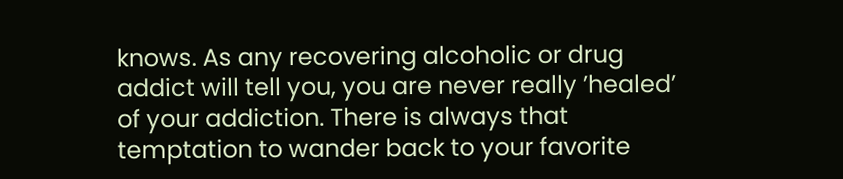knows. As any recovering alcoholic or drug addict will tell you, you are never really ’healed’ of your addiction. There is always that temptation to wander back to your favorite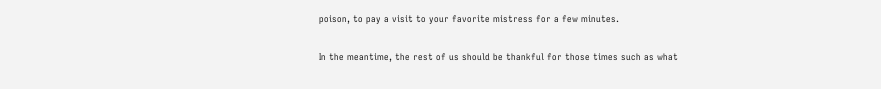poison, to pay a visit to your favorite mistress for a few minutes.

In the meantime, the rest of us should be thankful for those times such as what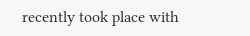recently took place with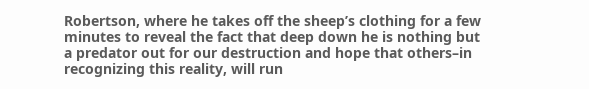Robertson, where he takes off the sheep’s clothing for a few minutes to reveal the fact that deep down he is nothing but a predator out for our destruction and hope that others–in recognizing this reality, will run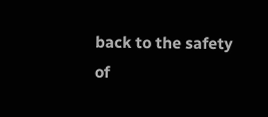back to the safety of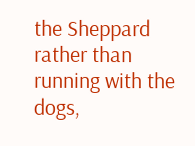the Sheppard rather than running with the dogs,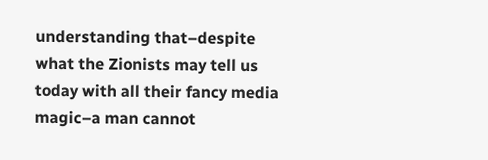understanding that–despite what the Zionists may tell us today with all their fancy media magic–a man cannot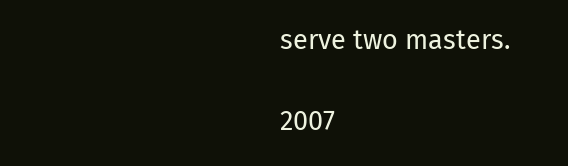serve two masters.

2007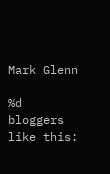Mark Glenn

%d bloggers like this: